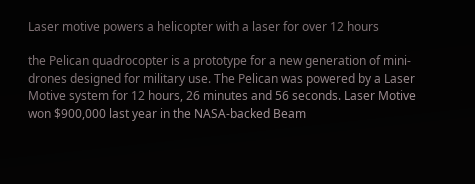Laser motive powers a helicopter with a laser for over 12 hours

the Pelican quadrocopter is a prototype for a new generation of mini-drones designed for military use. The Pelican was powered by a Laser Motive system for 12 hours, 26 minutes and 56 seconds. Laser Motive won $900,000 last year in the NASA-backed Beam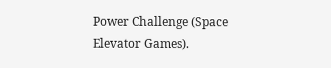Power Challenge (Space Elevator Games).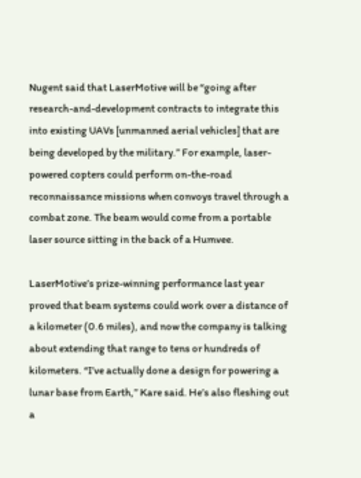Nugent said that LaserMotive will be “going after research-and-development contracts to integrate this into existing UAVs [unmanned aerial vehicles] that are being developed by the military.” For example, laser-powered copters could perform on-the-road reconnaissance missions when convoys travel through a combat zone. The beam would come from a portable laser source sitting in the back of a Humvee.

LaserMotive’s prize-winning performance last year proved that beam systems could work over a distance of a kilometer (0.6 miles), and now the company is talking about extending that range to tens or hundreds of kilometers. “I’ve actually done a design for powering a lunar base from Earth,” Kare said. He’s also fleshing out a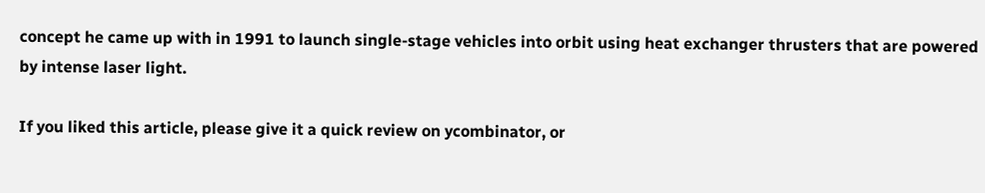concept he came up with in 1991 to launch single-stage vehicles into orbit using heat exchanger thrusters that are powered by intense laser light.

If you liked this article, please give it a quick review on ycombinator, or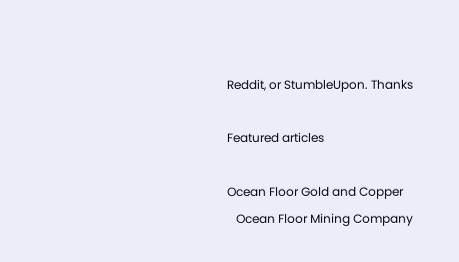Reddit, or StumbleUpon. Thanks

Featured articles

Ocean Floor Gold and Copper
   Ocean Floor Mining Company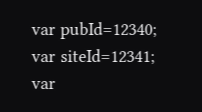var pubId=12340;
var siteId=12341;
var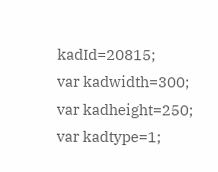kadId=20815;
var kadwidth=300;
var kadheight=250;
var kadtype=1;